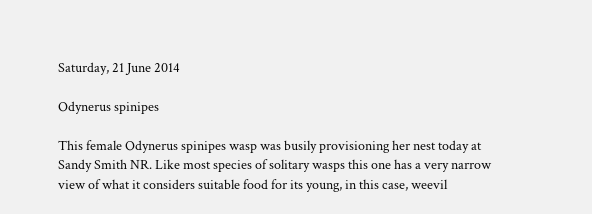Saturday, 21 June 2014

Odynerus spinipes

This female Odynerus spinipes wasp was busily provisioning her nest today at Sandy Smith NR. Like most species of solitary wasps this one has a very narrow view of what it considers suitable food for its young, in this case, weevil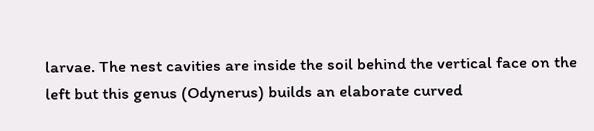larvae. The nest cavities are inside the soil behind the vertical face on the left but this genus (Odynerus) builds an elaborate curved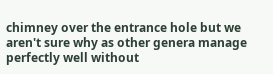chimney over the entrance hole but we aren't sure why as other genera manage perfectly well without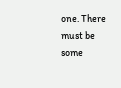one. There must be some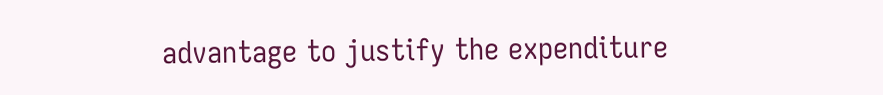advantage to justify the expenditure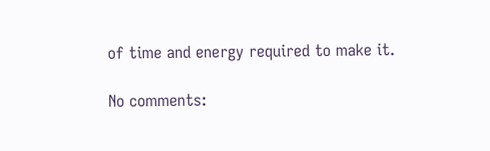of time and energy required to make it.

No comments: